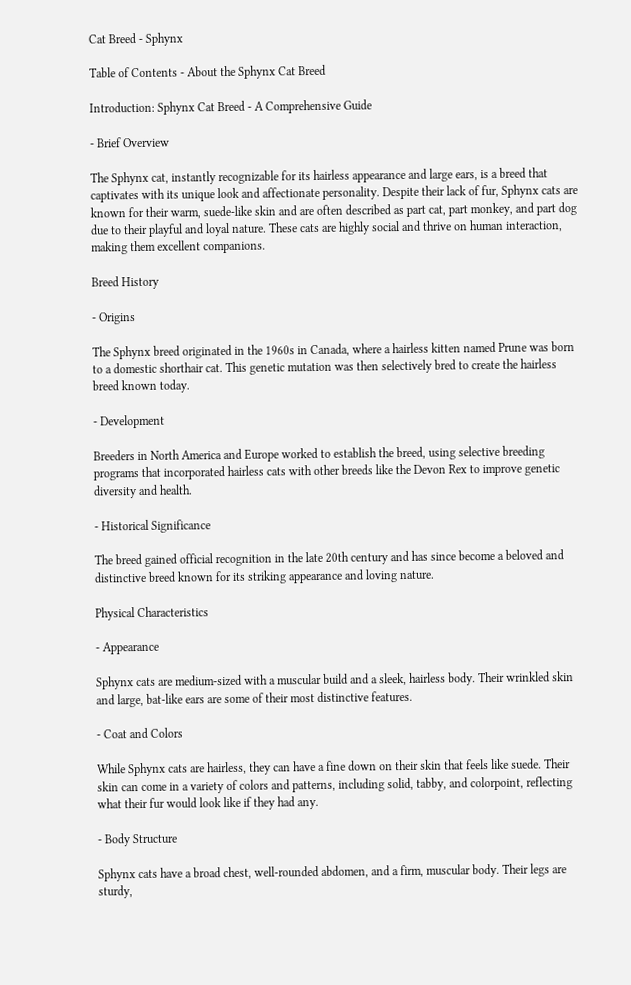Cat Breed - Sphynx

Table of Contents - About the Sphynx Cat Breed

Introduction: Sphynx Cat Breed - A Comprehensive Guide

- Brief Overview

The Sphynx cat, instantly recognizable for its hairless appearance and large ears, is a breed that captivates with its unique look and affectionate personality. Despite their lack of fur, Sphynx cats are known for their warm, suede-like skin and are often described as part cat, part monkey, and part dog due to their playful and loyal nature. These cats are highly social and thrive on human interaction, making them excellent companions.

Breed History

- Origins

The Sphynx breed originated in the 1960s in Canada, where a hairless kitten named Prune was born to a domestic shorthair cat. This genetic mutation was then selectively bred to create the hairless breed known today.

- Development

Breeders in North America and Europe worked to establish the breed, using selective breeding programs that incorporated hairless cats with other breeds like the Devon Rex to improve genetic diversity and health.

- Historical Significance

The breed gained official recognition in the late 20th century and has since become a beloved and distinctive breed known for its striking appearance and loving nature.

Physical Characteristics

- Appearance

Sphynx cats are medium-sized with a muscular build and a sleek, hairless body. Their wrinkled skin and large, bat-like ears are some of their most distinctive features.

- Coat and Colors

While Sphynx cats are hairless, they can have a fine down on their skin that feels like suede. Their skin can come in a variety of colors and patterns, including solid, tabby, and colorpoint, reflecting what their fur would look like if they had any.

- Body Structure

Sphynx cats have a broad chest, well-rounded abdomen, and a firm, muscular body. Their legs are sturdy,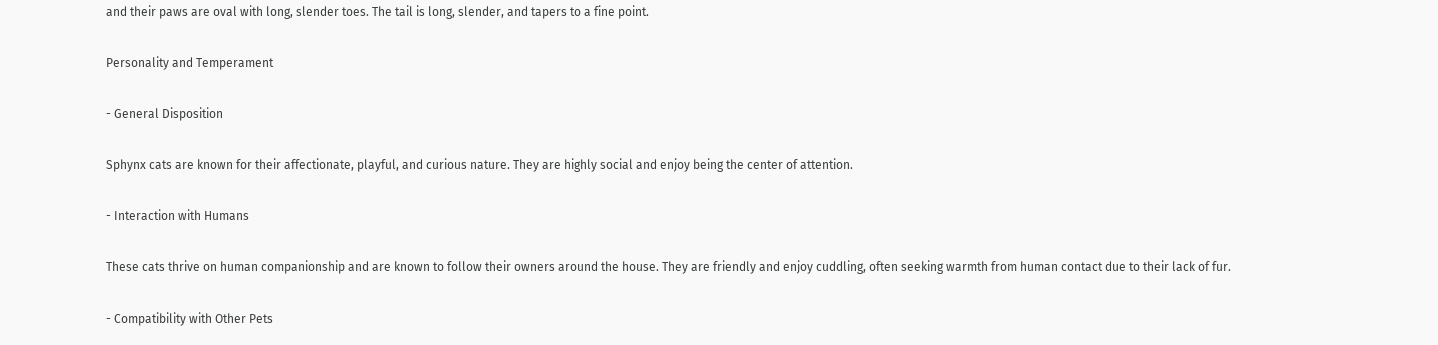and their paws are oval with long, slender toes. The tail is long, slender, and tapers to a fine point.

Personality and Temperament

- General Disposition

Sphynx cats are known for their affectionate, playful, and curious nature. They are highly social and enjoy being the center of attention.

- Interaction with Humans

These cats thrive on human companionship and are known to follow their owners around the house. They are friendly and enjoy cuddling, often seeking warmth from human contact due to their lack of fur.

- Compatibility with Other Pets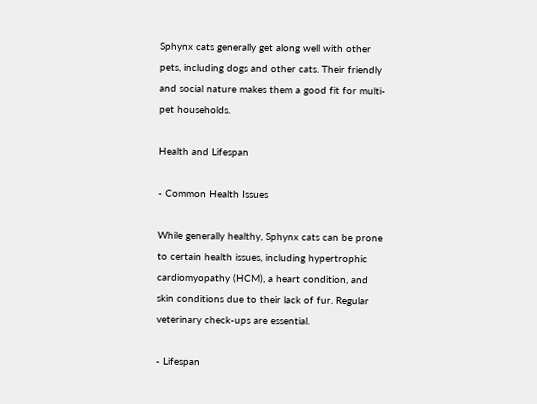Sphynx cats generally get along well with other pets, including dogs and other cats. Their friendly and social nature makes them a good fit for multi-pet households.

Health and Lifespan

- Common Health Issues

While generally healthy, Sphynx cats can be prone to certain health issues, including hypertrophic cardiomyopathy (HCM), a heart condition, and skin conditions due to their lack of fur. Regular veterinary check-ups are essential.

- Lifespan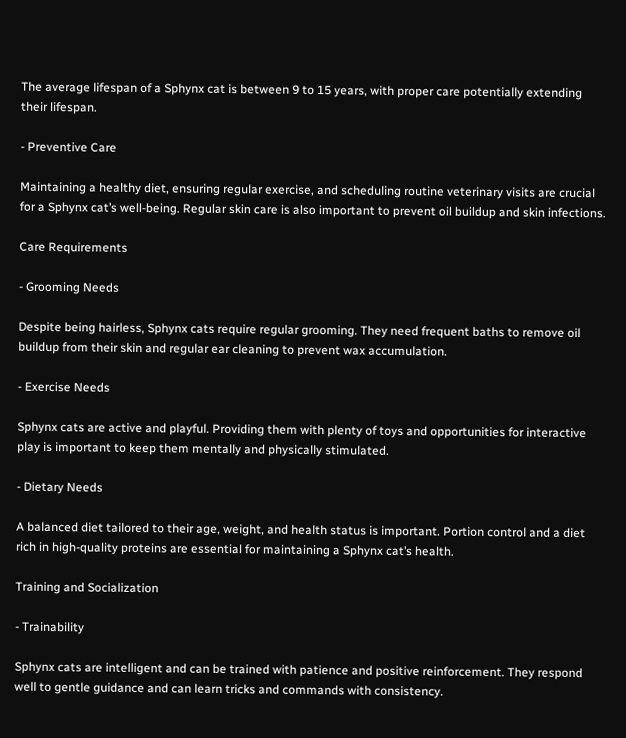The average lifespan of a Sphynx cat is between 9 to 15 years, with proper care potentially extending their lifespan.

- Preventive Care

Maintaining a healthy diet, ensuring regular exercise, and scheduling routine veterinary visits are crucial for a Sphynx cat’s well-being. Regular skin care is also important to prevent oil buildup and skin infections.

Care Requirements

- Grooming Needs

Despite being hairless, Sphynx cats require regular grooming. They need frequent baths to remove oil buildup from their skin and regular ear cleaning to prevent wax accumulation.

- Exercise Needs

Sphynx cats are active and playful. Providing them with plenty of toys and opportunities for interactive play is important to keep them mentally and physically stimulated.

- Dietary Needs

A balanced diet tailored to their age, weight, and health status is important. Portion control and a diet rich in high-quality proteins are essential for maintaining a Sphynx cat’s health.

Training and Socialization

- Trainability

Sphynx cats are intelligent and can be trained with patience and positive reinforcement. They respond well to gentle guidance and can learn tricks and commands with consistency.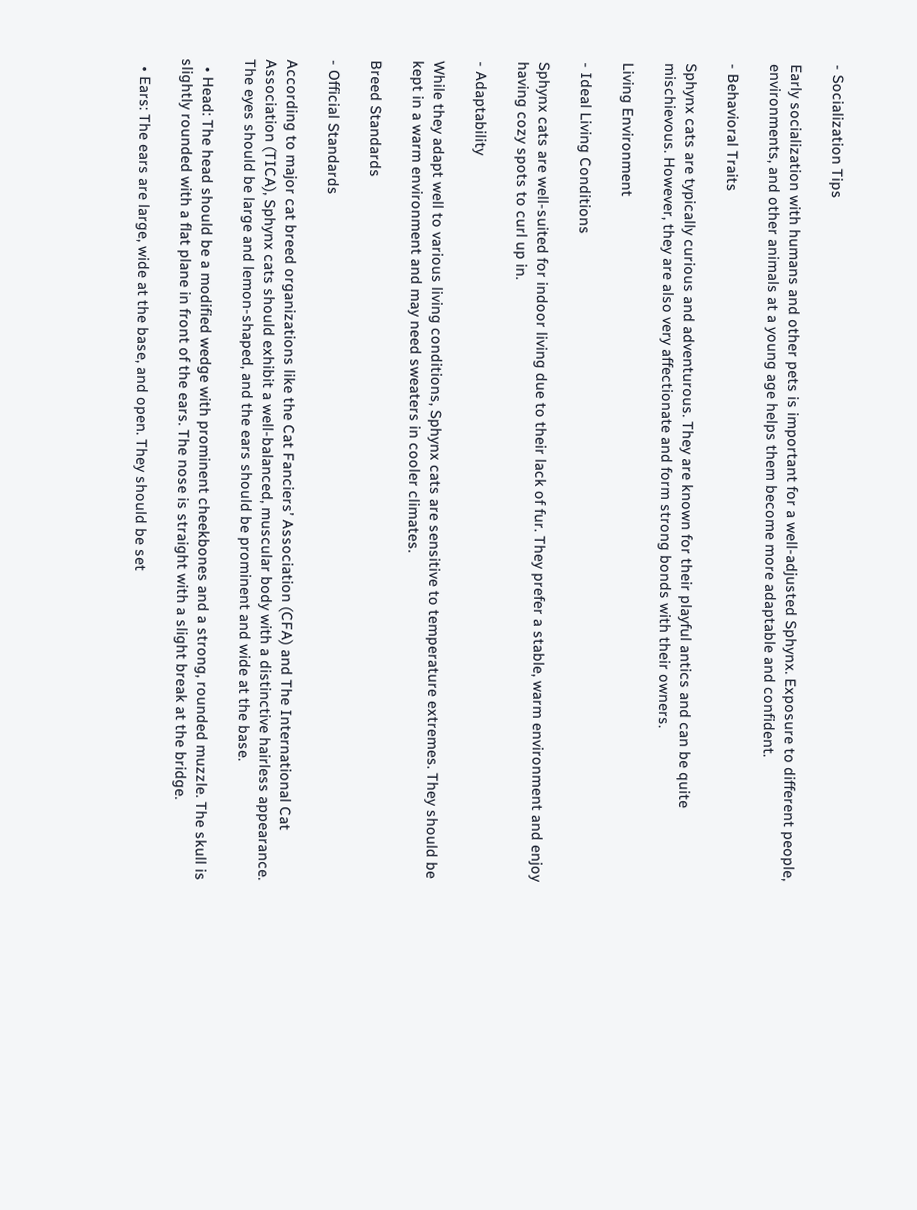- Socialization Tips

Early socialization with humans and other pets is important for a well-adjusted Sphynx. Exposure to different people, environments, and other animals at a young age helps them become more adaptable and confident.

- Behavioral Traits

Sphynx cats are typically curious and adventurous. They are known for their playful antics and can be quite mischievous. However, they are also very affectionate and form strong bonds with their owners.

Living Environment

- Ideal Living Conditions

Sphynx cats are well-suited for indoor living due to their lack of fur. They prefer a stable, warm environment and enjoy having cozy spots to curl up in.

- Adaptability

While they adapt well to various living conditions, Sphynx cats are sensitive to temperature extremes. They should be kept in a warm environment and may need sweaters in cooler climates.

Breed Standards

- Official Standards

According to major cat breed organizations like the Cat Fanciers’ Association (CFA) and The International Cat Association (TICA), Sphynx cats should exhibit a well-balanced, muscular body with a distinctive hairless appearance. The eyes should be large and lemon-shaped, and the ears should be prominent and wide at the base.

  • Head: The head should be a modified wedge with prominent cheekbones and a strong, rounded muzzle. The skull is slightly rounded with a flat plane in front of the ears. The nose is straight with a slight break at the bridge.

  • Ears: The ears are large, wide at the base, and open. They should be set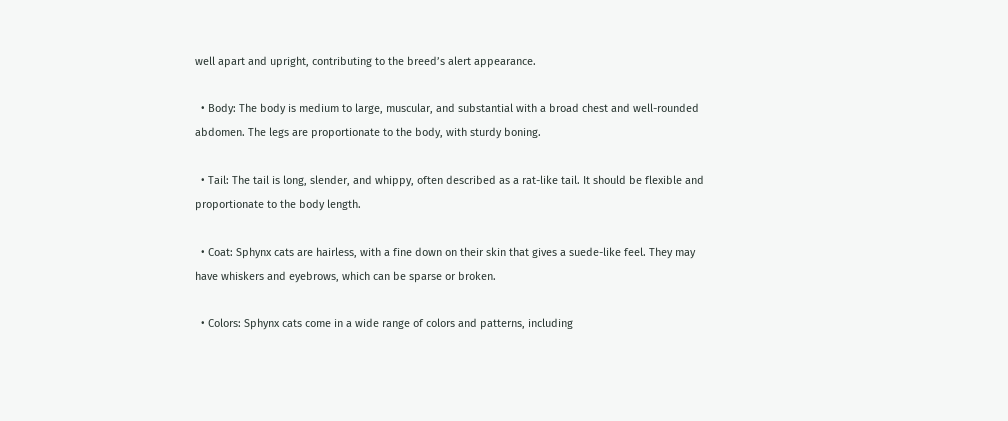well apart and upright, contributing to the breed’s alert appearance.

  • Body: The body is medium to large, muscular, and substantial with a broad chest and well-rounded abdomen. The legs are proportionate to the body, with sturdy boning.

  • Tail: The tail is long, slender, and whippy, often described as a rat-like tail. It should be flexible and proportionate to the body length.

  • Coat: Sphynx cats are hairless, with a fine down on their skin that gives a suede-like feel. They may have whiskers and eyebrows, which can be sparse or broken.

  • Colors: Sphynx cats come in a wide range of colors and patterns, including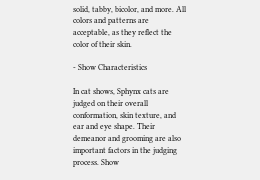solid, tabby, bicolor, and more. All colors and patterns are acceptable, as they reflect the color of their skin.

- Show Characteristics

In cat shows, Sphynx cats are judged on their overall conformation, skin texture, and ear and eye shape. Their demeanor and grooming are also important factors in the judging process. Show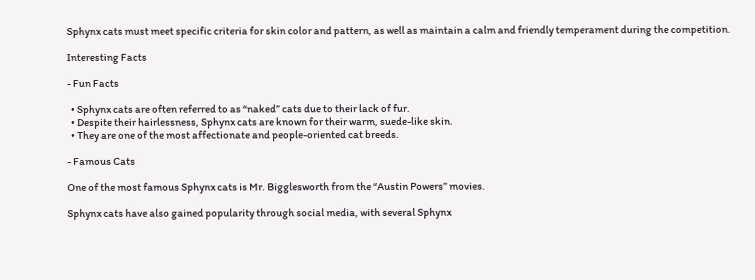Sphynx cats must meet specific criteria for skin color and pattern, as well as maintain a calm and friendly temperament during the competition.

Interesting Facts

- Fun Facts

  • Sphynx cats are often referred to as “naked” cats due to their lack of fur.
  • Despite their hairlessness, Sphynx cats are known for their warm, suede-like skin.
  • They are one of the most affectionate and people-oriented cat breeds.

- Famous Cats

One of the most famous Sphynx cats is Mr. Bigglesworth from the “Austin Powers” movies.

Sphynx cats have also gained popularity through social media, with several Sphynx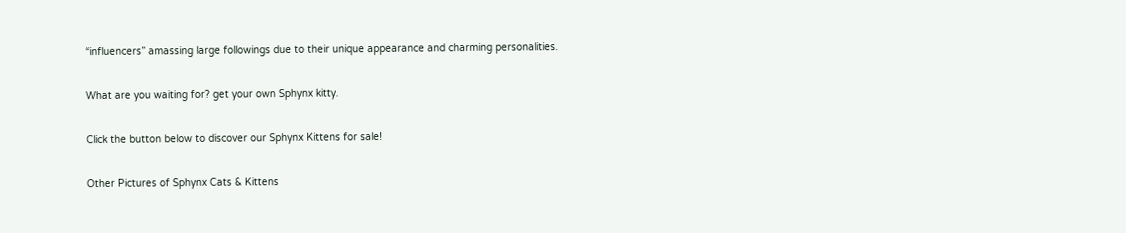“influencers” amassing large followings due to their unique appearance and charming personalities.

What are you waiting for? get your own Sphynx kitty.

Click the button below to discover our Sphynx Kittens for sale!

Other Pictures of Sphynx Cats & Kittens